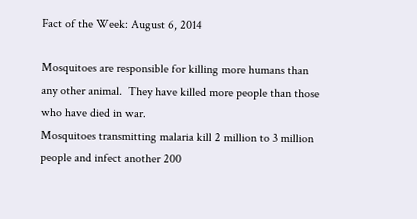Fact of the Week: August 6, 2014

Mosquitoes are responsible for killing more humans than any other animal.  They have killed more people than those who have died in war.
Mosquitoes transmitting malaria kill 2 million to 3 million people and infect another 200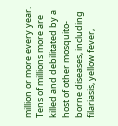million or more every year. Tens of millions more are killed and debilitated by a host of other mosquito-borne diseases, including filariasis, yellow fever,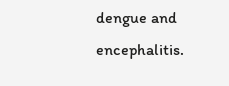dengue and encephalitis.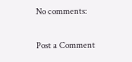No comments:

Post a Comment